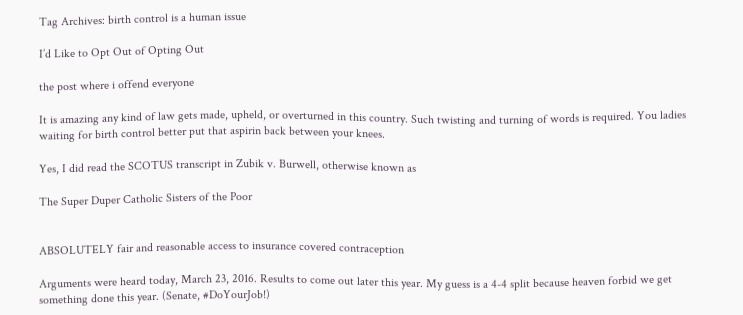Tag Archives: birth control is a human issue

I’d Like to Opt Out of Opting Out

the post where i offend everyone

It is amazing any kind of law gets made, upheld, or overturned in this country. Such twisting and turning of words is required. You ladies waiting for birth control better put that aspirin back between your knees.

Yes, I did read the SCOTUS transcript in Zubik v. Burwell, otherwise known as

The Super Duper Catholic Sisters of the Poor


ABSOLUTELY fair and reasonable access to insurance covered contraception

Arguments were heard today, March 23, 2016. Results to come out later this year. My guess is a 4-4 split because heaven forbid we get something done this year. (Senate, #DoYourJob!)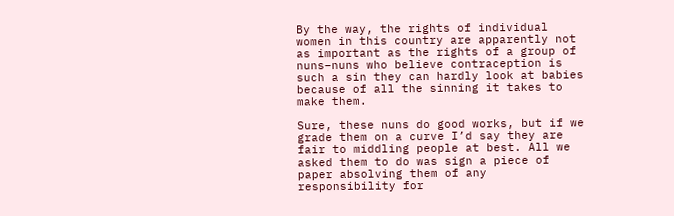By the way, the rights of individual women in this country are apparently not as important as the rights of a group of nuns–nuns who believe contraception is such a sin they can hardly look at babies because of all the sinning it takes to make them.

Sure, these nuns do good works, but if we grade them on a curve I’d say they are fair to middling people at best. All we asked them to do was sign a piece of paper absolving them of any responsibility for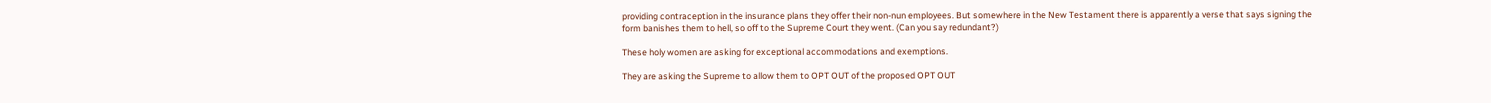providing contraception in the insurance plans they offer their non-nun employees. But somewhere in the New Testament there is apparently a verse that says signing the form banishes them to hell, so off to the Supreme Court they went. (Can you say redundant?)

These holy women are asking for exceptional accommodations and exemptions.

They are asking the Supreme to allow them to OPT OUT of the proposed OPT OUT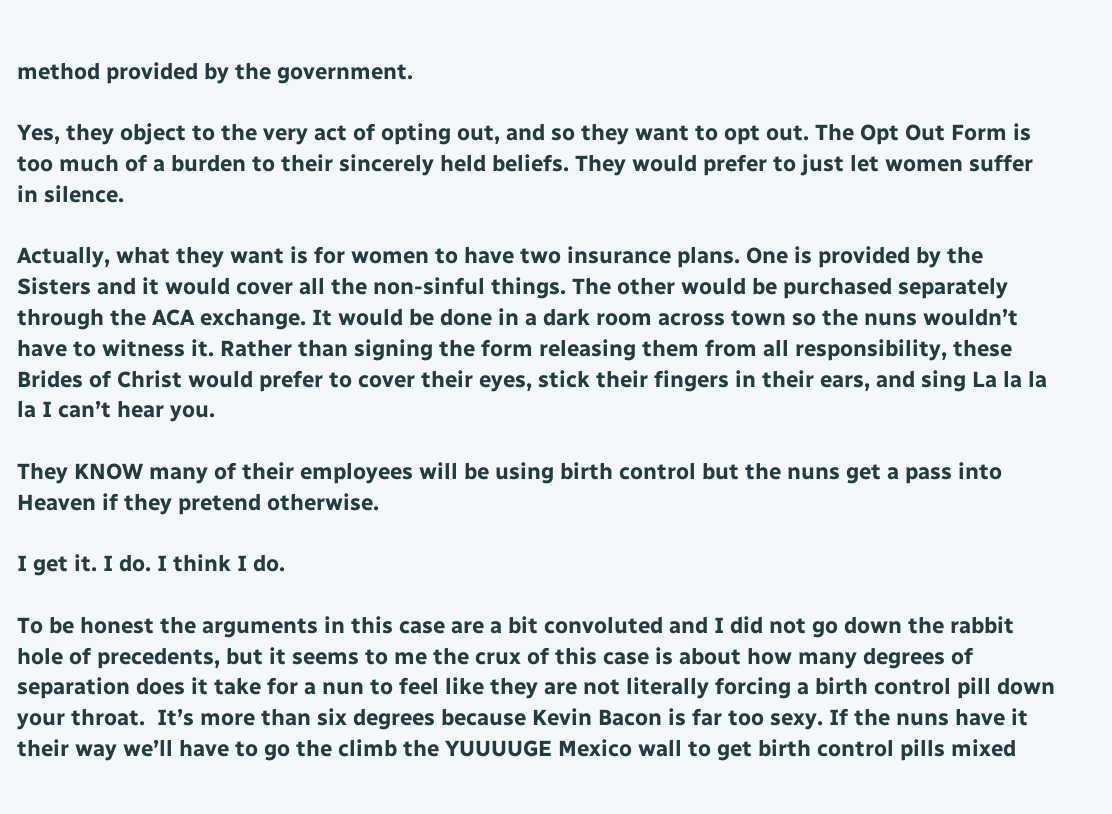method provided by the government.

Yes, they object to the very act of opting out, and so they want to opt out. The Opt Out Form is too much of a burden to their sincerely held beliefs. They would prefer to just let women suffer in silence.

Actually, what they want is for women to have two insurance plans. One is provided by the Sisters and it would cover all the non-sinful things. The other would be purchased separately through the ACA exchange. It would be done in a dark room across town so the nuns wouldn’t have to witness it. Rather than signing the form releasing them from all responsibility, these Brides of Christ would prefer to cover their eyes, stick their fingers in their ears, and sing La la la la I can’t hear you.

They KNOW many of their employees will be using birth control but the nuns get a pass into Heaven if they pretend otherwise.

I get it. I do. I think I do.

To be honest the arguments in this case are a bit convoluted and I did not go down the rabbit hole of precedents, but it seems to me the crux of this case is about how many degrees of separation does it take for a nun to feel like they are not literally forcing a birth control pill down your throat.  It’s more than six degrees because Kevin Bacon is far too sexy. If the nuns have it their way we’ll have to go the climb the YUUUUGE Mexico wall to get birth control pills mixed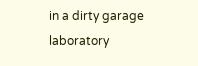in a dirty garage laboratory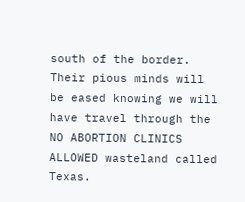south of the border. Their pious minds will be eased knowing we will have travel through the NO ABORTION CLINICS ALLOWED wasteland called Texas.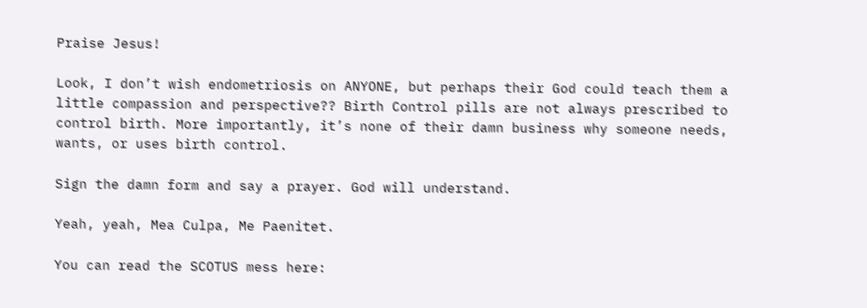Praise Jesus!

Look, I don’t wish endometriosis on ANYONE, but perhaps their God could teach them a little compassion and perspective?? Birth Control pills are not always prescribed to control birth. More importantly, it’s none of their damn business why someone needs, wants, or uses birth control.

Sign the damn form and say a prayer. God will understand.

Yeah, yeah, Mea Culpa, Me Paenitet.

You can read the SCOTUS mess here: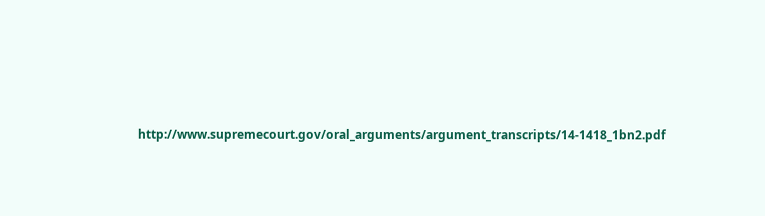http://www.supremecourt.gov/oral_arguments/argument_transcripts/14-1418_1bn2.pdf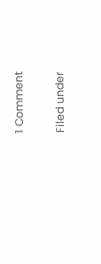1 Comment

Filed under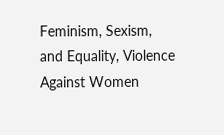Feminism, Sexism, and Equality, Violence Against Women